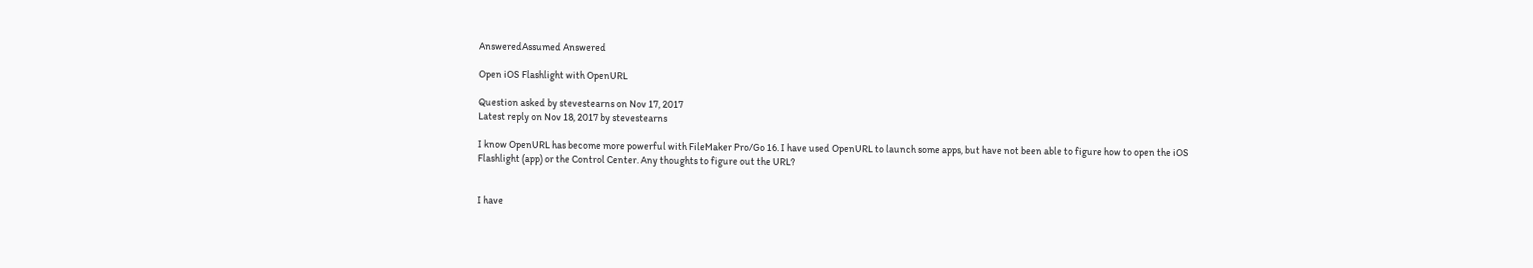AnsweredAssumed Answered

Open iOS Flashlight with OpenURL

Question asked by stevestearns on Nov 17, 2017
Latest reply on Nov 18, 2017 by stevestearns

I know OpenURL has become more powerful with FileMaker Pro/Go 16. I have used OpenURL to launch some apps, but have not been able to figure how to open the iOS Flashlight (app) or the Control Center. Any thoughts to figure out the URL?


I have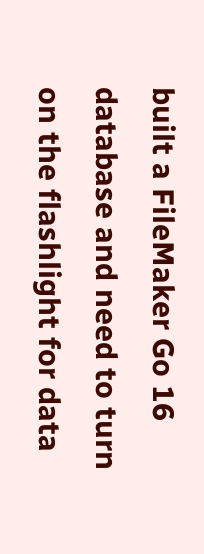built a FileMaker Go 16 database and need to turn on the flashlight for data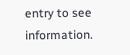entry to see information.